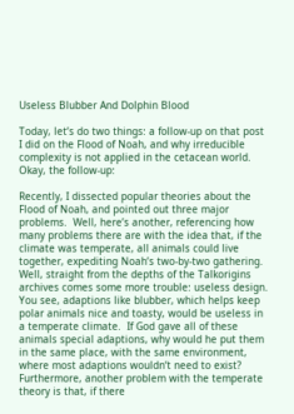Useless Blubber And Dolphin Blood

Today, let’s do two things: a follow-up on that post I did on the Flood of Noah, and why irreducible complexity is not applied in the cetacean world.  Okay, the follow-up:

Recently, I dissected popular theories about the Flood of Noah, and pointed out three major problems.  Well, here’s another, referencing how many problems there are with the idea that, if the climate was temperate, all animals could live together, expediting Noah’s two-by-two gathering.  Well, straight from the depths of the Talkorigins archives comes some more trouble: useless design.  You see, adaptions like blubber, which helps keep polar animals nice and toasty, would be useless in a temperate climate.  If God gave all of these animals special adaptions, why would he put them in the same place, with the same environment, where most adaptions wouldn’t need to exist?  Furthermore, another problem with the temperate theory is that, if there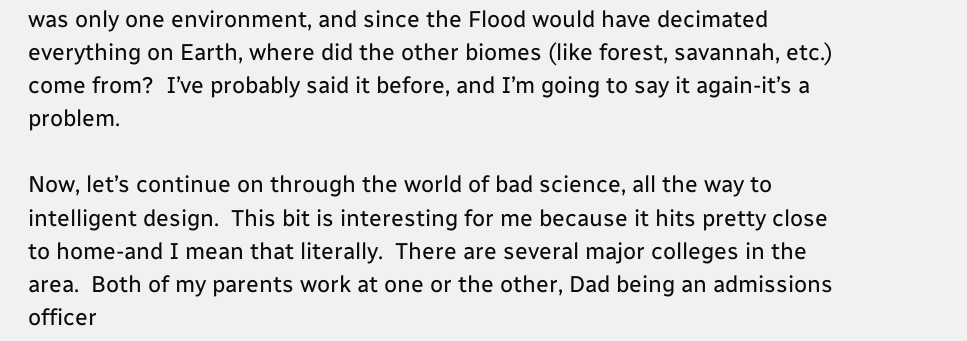was only one environment, and since the Flood would have decimated everything on Earth, where did the other biomes (like forest, savannah, etc.) come from?  I’ve probably said it before, and I’m going to say it again-it’s a problem.

Now, let’s continue on through the world of bad science, all the way to intelligent design.  This bit is interesting for me because it hits pretty close to home-and I mean that literally.  There are several major colleges in the area.  Both of my parents work at one or the other, Dad being an admissions officer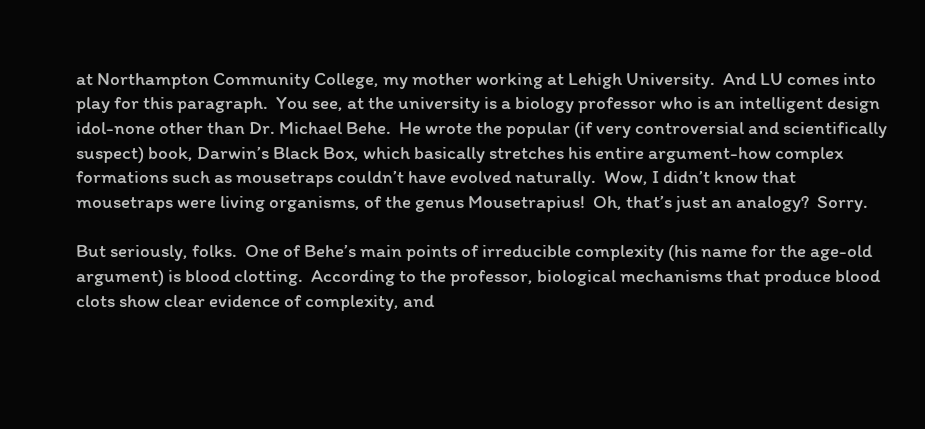at Northampton Community College, my mother working at Lehigh University.  And LU comes into play for this paragraph.  You see, at the university is a biology professor who is an intelligent design idol-none other than Dr. Michael Behe.  He wrote the popular (if very controversial and scientifically suspect) book, Darwin’s Black Box, which basically stretches his entire argument-how complex formations such as mousetraps couldn’t have evolved naturally.  Wow, I didn’t know that mousetraps were living organisms, of the genus Mousetrapius!  Oh, that’s just an analogy?  Sorry.

But seriously, folks.  One of Behe’s main points of irreducible complexity (his name for the age-old argument) is blood clotting.  According to the professor, biological mechanisms that produce blood clots show clear evidence of complexity, and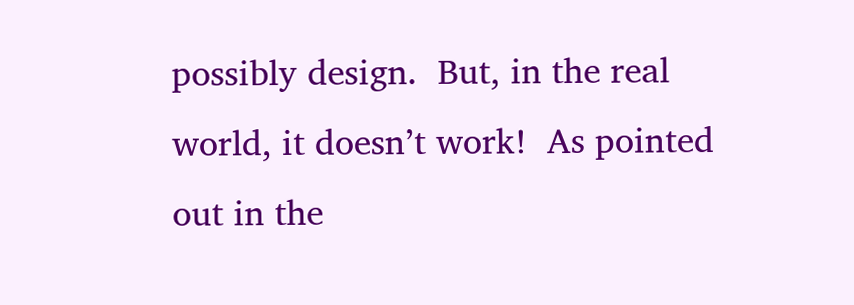possibly design.  But, in the real world, it doesn’t work!  As pointed out in the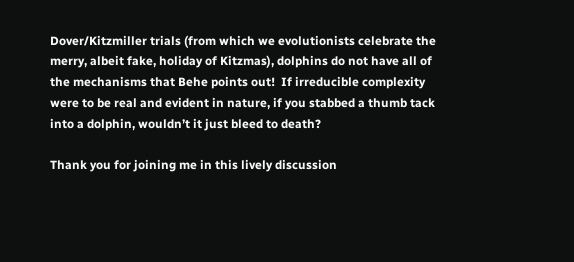Dover/Kitzmiller trials (from which we evolutionists celebrate the merry, albeit fake, holiday of Kitzmas), dolphins do not have all of the mechanisms that Behe points out!  If irreducible complexity were to be real and evident in nature, if you stabbed a thumb tack into a dolphin, wouldn’t it just bleed to death?

Thank you for joining me in this lively discussion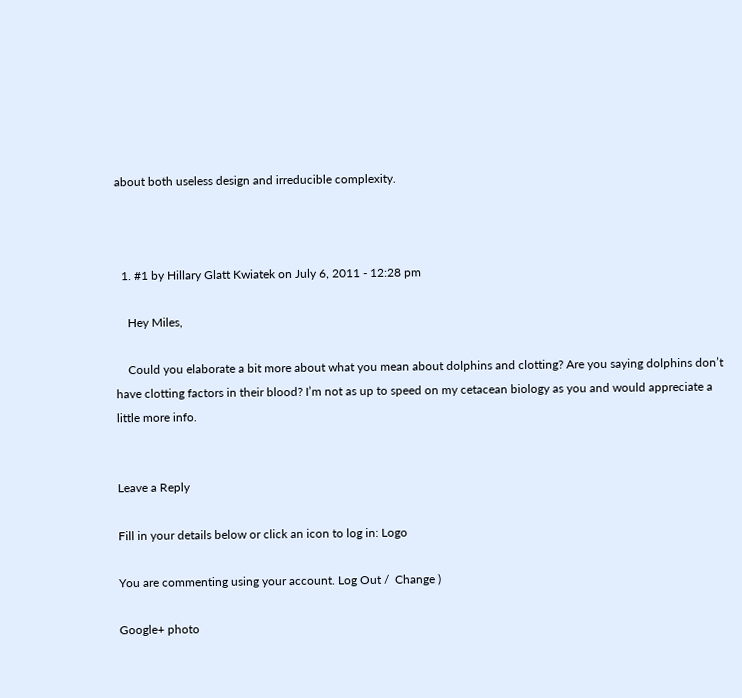about both useless design and irreducible complexity.



  1. #1 by Hillary Glatt Kwiatek on July 6, 2011 - 12:28 pm

    Hey Miles,

    Could you elaborate a bit more about what you mean about dolphins and clotting? Are you saying dolphins don’t have clotting factors in their blood? I’m not as up to speed on my cetacean biology as you and would appreciate a little more info.


Leave a Reply

Fill in your details below or click an icon to log in: Logo

You are commenting using your account. Log Out /  Change )

Google+ photo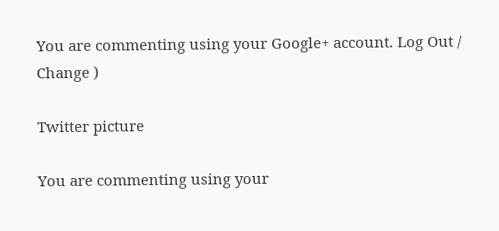You are commenting using your Google+ account. Log Out /  Change )

Twitter picture

You are commenting using your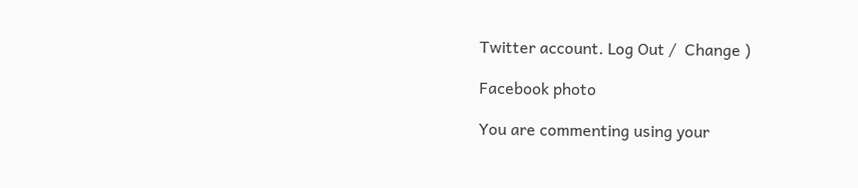Twitter account. Log Out /  Change )

Facebook photo

You are commenting using your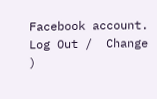Facebook account. Log Out /  Change )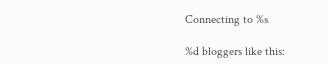Connecting to %s

%d bloggers like this: